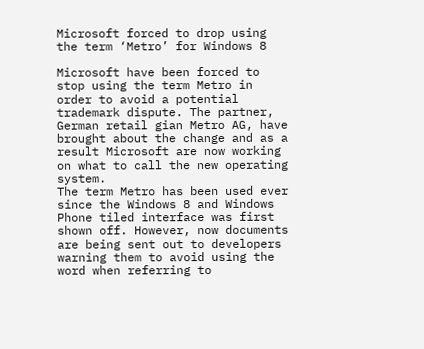Microsoft forced to drop using the term ‘Metro’ for Windows 8

Microsoft have been forced to stop using the term Metro in order to avoid a potential trademark dispute. The partner, German retail gian Metro AG, have brought about the change and as a result Microsoft are now working on what to call the new operating system.
The term Metro has been used ever since the Windows 8 and Windows Phone tiled interface was first shown off. However, now documents are being sent out to developers warning them to avoid using the word when referring to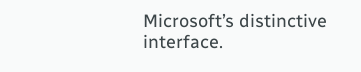Microsoft’s distinctive interface.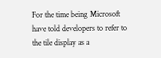For the time being Microsoft have told developers to refer to the tile display as a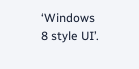‘Windows 8 style UI’.